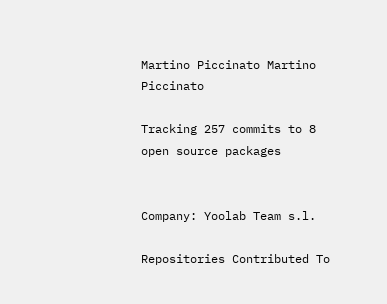Martino Piccinato Martino Piccinato

Tracking 257 commits to 8 open source packages


Company: Yoolab Team s.l.

Repositories Contributed To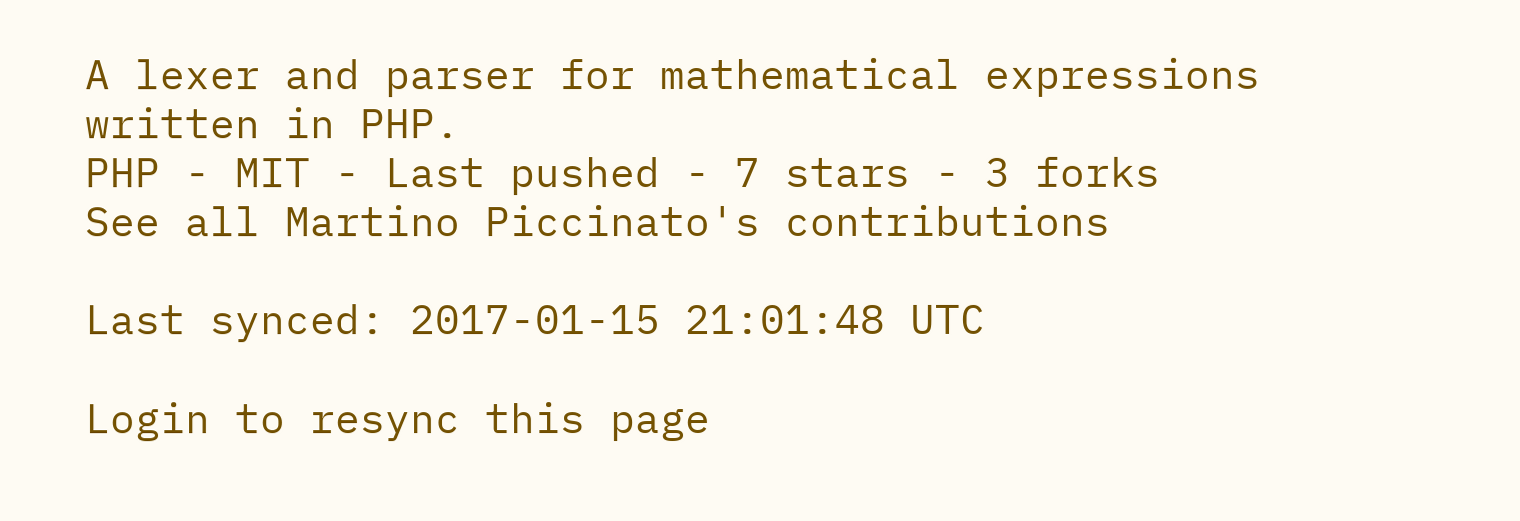A lexer and parser for mathematical expressions written in PHP.
PHP - MIT - Last pushed - 7 stars - 3 forks
See all Martino Piccinato's contributions

Last synced: 2017-01-15 21:01:48 UTC

Login to resync this page